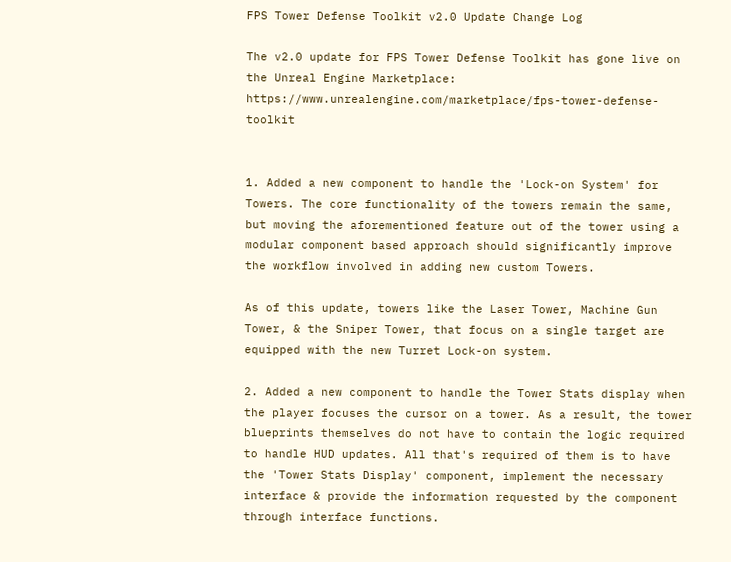FPS Tower Defense Toolkit v2.0 Update Change Log

The v2.0 update for FPS Tower Defense Toolkit has gone live on the Unreal Engine Marketplace: https://www.unrealengine.com/marketplace/fps-tower-defense-toolkit


1. Added a new component to handle the 'Lock-on System' for Towers. The core functionality of the towers remain the same, but moving the aforementioned feature out of the tower using a modular component based approach should significantly improve the workflow involved in adding new custom Towers.

As of this update, towers like the Laser Tower, Machine Gun Tower, & the Sniper Tower, that focus on a single target are equipped with the new Turret Lock-on system.

2. Added a new component to handle the Tower Stats display when the player focuses the cursor on a tower. As a result, the tower blueprints themselves do not have to contain the logic required to handle HUD updates. All that's required of them is to have the 'Tower Stats Display' component, implement the necessary interface & provide the information requested by the component through interface functions.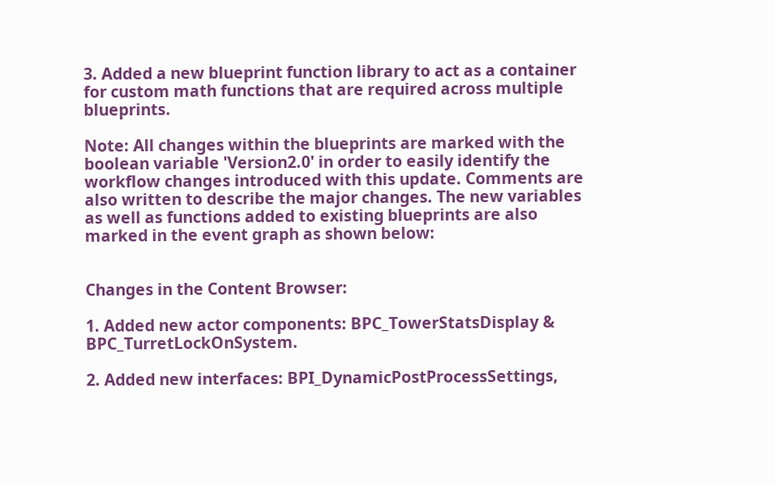3. Added a new blueprint function library to act as a container for custom math functions that are required across multiple blueprints.

Note: All changes within the blueprints are marked with the boolean variable 'Version2.0' in order to easily identify the workflow changes introduced with this update. Comments are also written to describe the major changes. The new variables as well as functions added to existing blueprints are also marked in the event graph as shown below:


Changes in the Content Browser:

1. Added new actor components: BPC_TowerStatsDisplay & BPC_TurretLockOnSystem.

2. Added new interfaces: BPI_DynamicPostProcessSettings,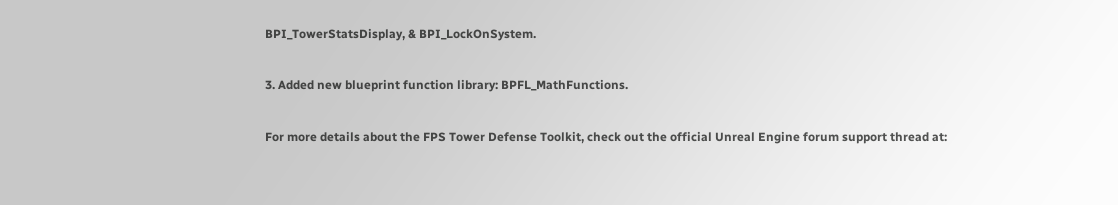BPI_TowerStatsDisplay, & BPI_LockOnSystem.

3. Added new blueprint function library: BPFL_MathFunctions.

For more details about the FPS Tower Defense Toolkit, check out the official Unreal Engine forum support thread at: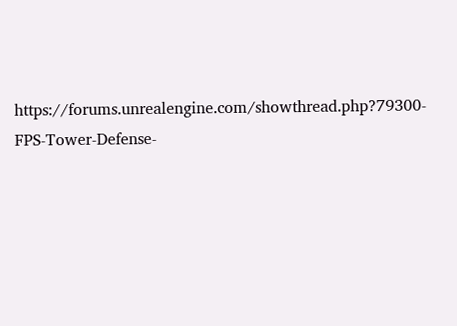https://forums.unrealengine.com/showthread.php?79300-FPS-Tower-Defense-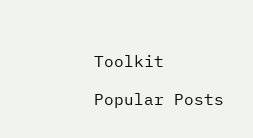Toolkit

Popular Posts